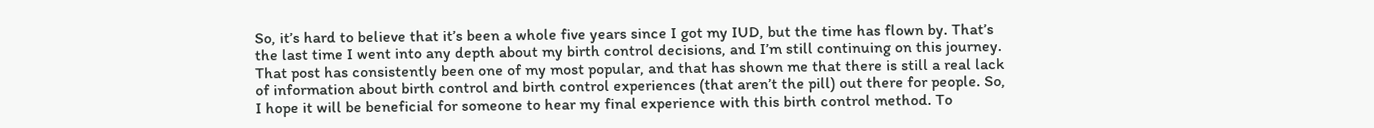So, it’s hard to believe that it’s been a whole five years since I got my IUD, but the time has flown by. That’s the last time I went into any depth about my birth control decisions, and I’m still continuing on this journey. That post has consistently been one of my most popular, and that has shown me that there is still a real lack of information about birth control and birth control experiences (that aren’t the pill) out there for people. So, I hope it will be beneficial for someone to hear my final experience with this birth control method. To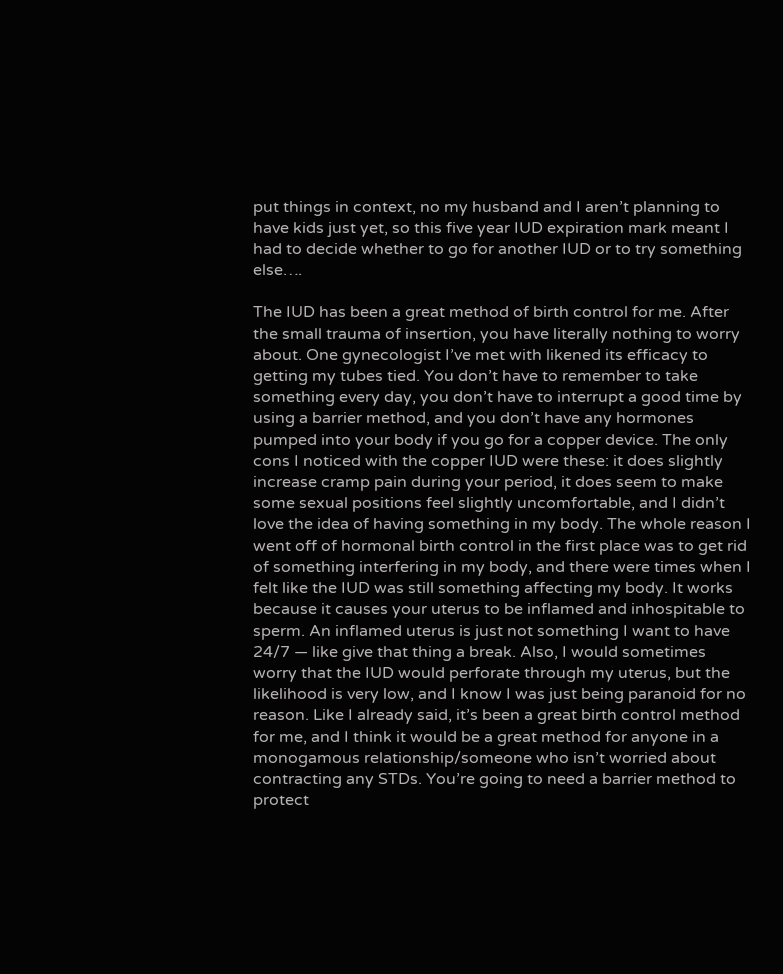put things in context, no my husband and I aren’t planning to have kids just yet, so this five year IUD expiration mark meant I had to decide whether to go for another IUD or to try something else….

The IUD has been a great method of birth control for me. After the small trauma of insertion, you have literally nothing to worry about. One gynecologist I’ve met with likened its efficacy to getting my tubes tied. You don’t have to remember to take something every day, you don’t have to interrupt a good time by using a barrier method, and you don’t have any hormones pumped into your body if you go for a copper device. The only cons I noticed with the copper IUD were these: it does slightly increase cramp pain during your period, it does seem to make some sexual positions feel slightly uncomfortable, and I didn’t love the idea of having something in my body. The whole reason I went off of hormonal birth control in the first place was to get rid of something interfering in my body, and there were times when I felt like the IUD was still something affecting my body. It works because it causes your uterus to be inflamed and inhospitable to sperm. An inflamed uterus is just not something I want to have 24/7 — like give that thing a break. Also, I would sometimes worry that the IUD would perforate through my uterus, but the likelihood is very low, and I know I was just being paranoid for no reason. Like I already said, it’s been a great birth control method for me, and I think it would be a great method for anyone in a monogamous relationship/someone who isn’t worried about contracting any STDs. You’re going to need a barrier method to protect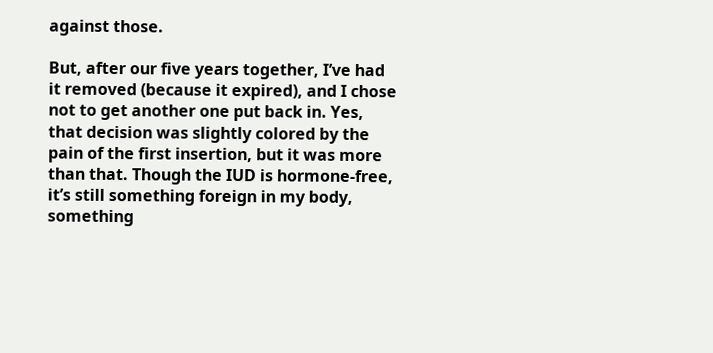against those.

But, after our five years together, I’ve had it removed (because it expired), and I chose not to get another one put back in. Yes, that decision was slightly colored by the pain of the first insertion, but it was more than that. Though the IUD is hormone-free, it’s still something foreign in my body, something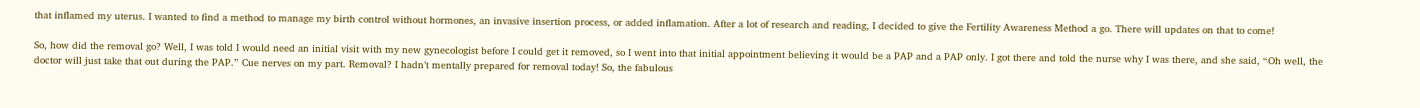that inflamed my uterus. I wanted to find a method to manage my birth control without hormones, an invasive insertion process, or added inflamation. After a lot of research and reading, I decided to give the Fertility Awareness Method a go. There will updates on that to come!

So, how did the removal go? Well, I was told I would need an initial visit with my new gynecologist before I could get it removed, so I went into that initial appointment believing it would be a PAP and a PAP only. I got there and told the nurse why I was there, and she said, “Oh well, the doctor will just take that out during the PAP.” Cue nerves on my part. Removal? I hadn’t mentally prepared for removal today! So, the fabulous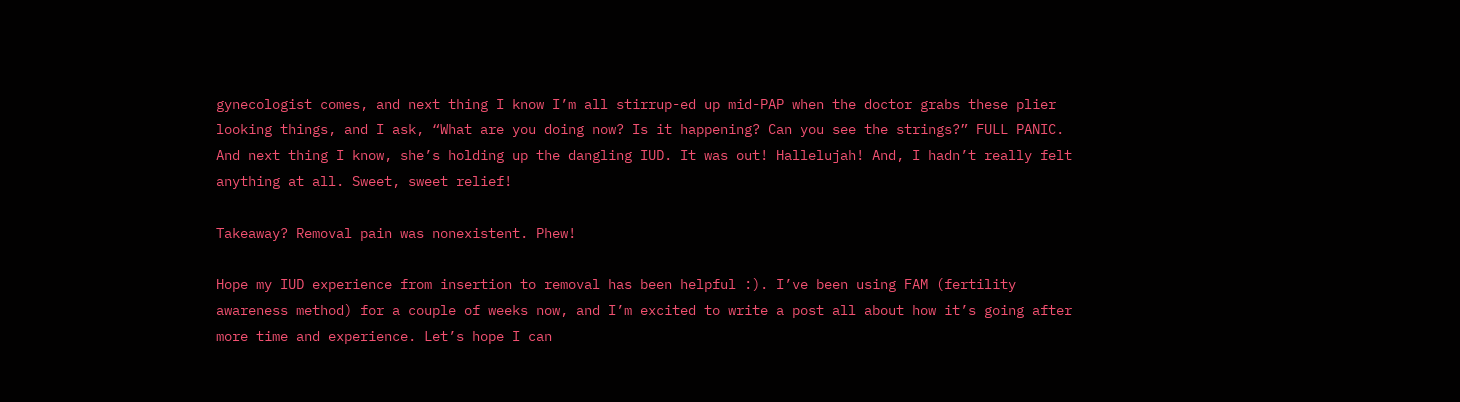gynecologist comes, and next thing I know I’m all stirrup-ed up mid-PAP when the doctor grabs these plier looking things, and I ask, “What are you doing now? Is it happening? Can you see the strings?” FULL PANIC. And next thing I know, she’s holding up the dangling IUD. It was out! Hallelujah! And, I hadn’t really felt anything at all. Sweet, sweet relief!

Takeaway? Removal pain was nonexistent. Phew!

Hope my IUD experience from insertion to removal has been helpful :). I’ve been using FAM (fertility awareness method) for a couple of weeks now, and I’m excited to write a post all about how it’s going after more time and experience. Let’s hope I can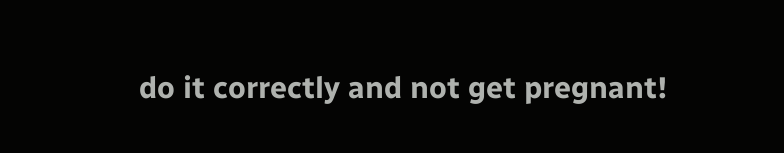do it correctly and not get pregnant!